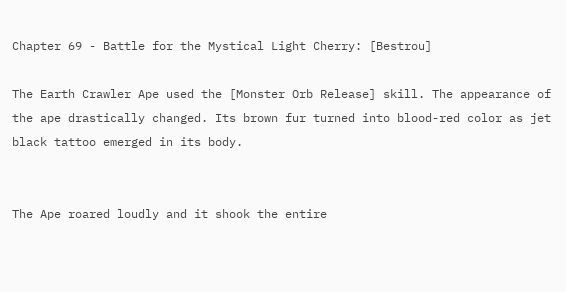Chapter 69 - Battle for the Mystical Light Cherry: [Bestrou]

The Earth Crawler Ape used the [Monster Orb Release] skill. The appearance of the ape drastically changed. Its brown fur turned into blood-red color as jet black tattoo emerged in its body.


The Ape roared loudly and it shook the entire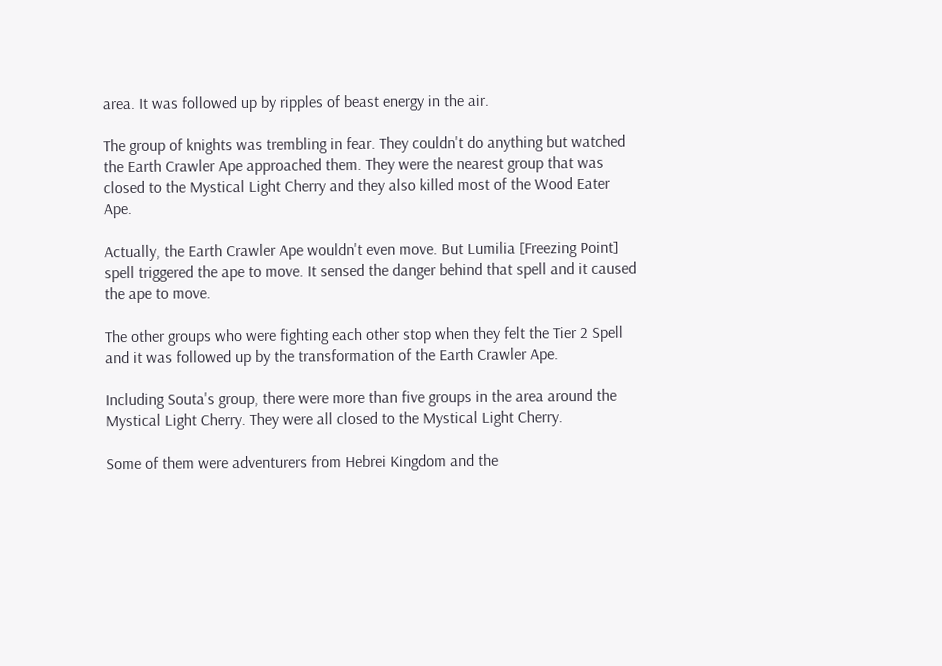area. It was followed up by ripples of beast energy in the air.

The group of knights was trembling in fear. They couldn't do anything but watched the Earth Crawler Ape approached them. They were the nearest group that was closed to the Mystical Light Cherry and they also killed most of the Wood Eater Ape.

Actually, the Earth Crawler Ape wouldn't even move. But Lumilia [Freezing Point] spell triggered the ape to move. It sensed the danger behind that spell and it caused the ape to move.

The other groups who were fighting each other stop when they felt the Tier 2 Spell and it was followed up by the transformation of the Earth Crawler Ape.

Including Souta's group, there were more than five groups in the area around the Mystical Light Cherry. They were all closed to the Mystical Light Cherry.

Some of them were adventurers from Hebrei Kingdom and the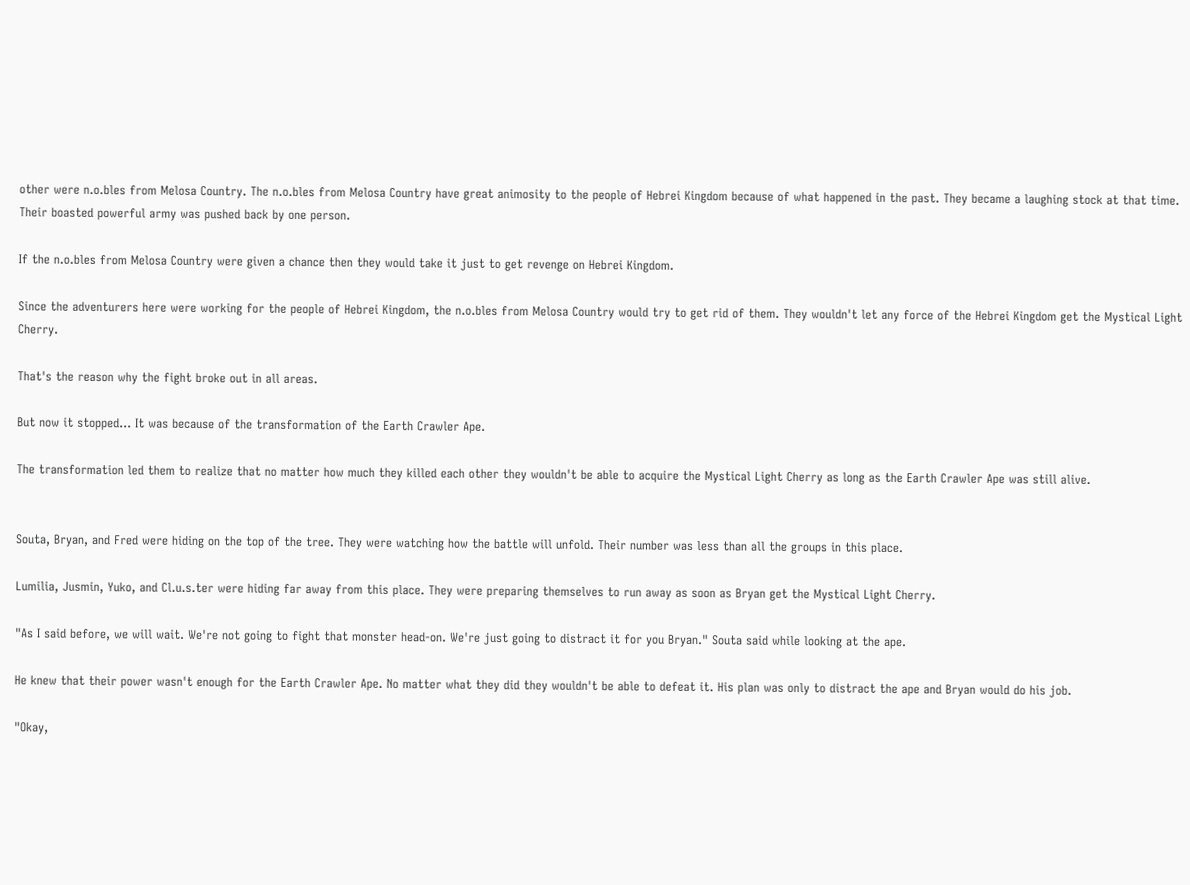other were n.o.bles from Melosa Country. The n.o.bles from Melosa Country have great animosity to the people of Hebrei Kingdom because of what happened in the past. They became a laughing stock at that time. Their boasted powerful army was pushed back by one person.

If the n.o.bles from Melosa Country were given a chance then they would take it just to get revenge on Hebrei Kingdom.

Since the adventurers here were working for the people of Hebrei Kingdom, the n.o.bles from Melosa Country would try to get rid of them. They wouldn't let any force of the Hebrei Kingdom get the Mystical Light Cherry.

That's the reason why the fight broke out in all areas.

But now it stopped... It was because of the transformation of the Earth Crawler Ape.

The transformation led them to realize that no matter how much they killed each other they wouldn't be able to acquire the Mystical Light Cherry as long as the Earth Crawler Ape was still alive.


Souta, Bryan, and Fred were hiding on the top of the tree. They were watching how the battle will unfold. Their number was less than all the groups in this place.

Lumilia, Jusmin, Yuko, and Cl.u.s.ter were hiding far away from this place. They were preparing themselves to run away as soon as Bryan get the Mystical Light Cherry.

"As I said before, we will wait. We're not going to fight that monster head-on. We're just going to distract it for you Bryan." Souta said while looking at the ape.

He knew that their power wasn't enough for the Earth Crawler Ape. No matter what they did they wouldn't be able to defeat it. His plan was only to distract the ape and Bryan would do his job.

"Okay,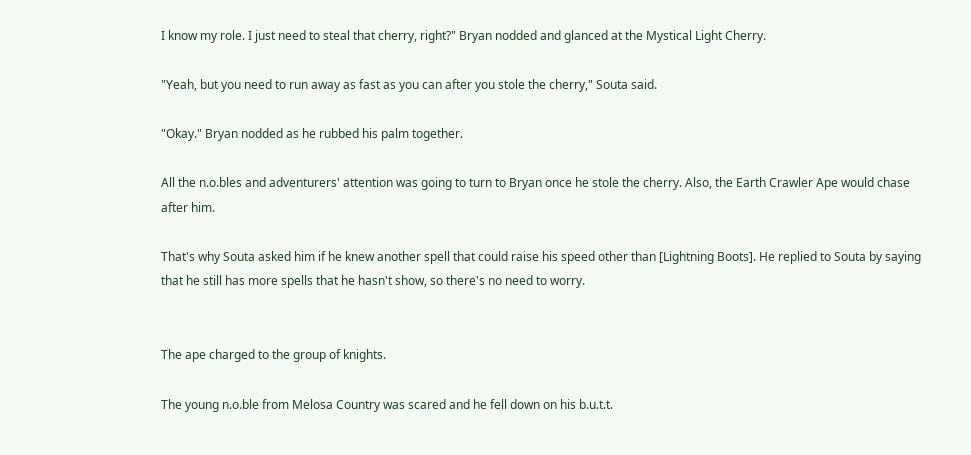I know my role. I just need to steal that cherry, right?" Bryan nodded and glanced at the Mystical Light Cherry.

"Yeah, but you need to run away as fast as you can after you stole the cherry," Souta said.

"Okay." Bryan nodded as he rubbed his palm together.

All the n.o.bles and adventurers' attention was going to turn to Bryan once he stole the cherry. Also, the Earth Crawler Ape would chase after him.

That's why Souta asked him if he knew another spell that could raise his speed other than [Lightning Boots]. He replied to Souta by saying that he still has more spells that he hasn't show, so there's no need to worry.


The ape charged to the group of knights.

The young n.o.ble from Melosa Country was scared and he fell down on his b.u.t.t.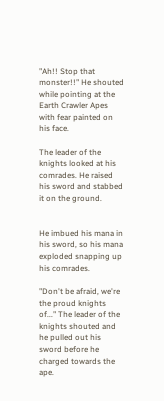"Ah!! Stop that monster!!" He shouted while pointing at the Earth Crawler Apes with fear painted on his face.

The leader of the knights looked at his comrades. He raised his sword and stabbed it on the ground.


He imbued his mana in his sword, so his mana exploded snapping up his comrades.

"Don't be afraid, we're the proud knights of..." The leader of the knights shouted and he pulled out his sword before he charged towards the ape.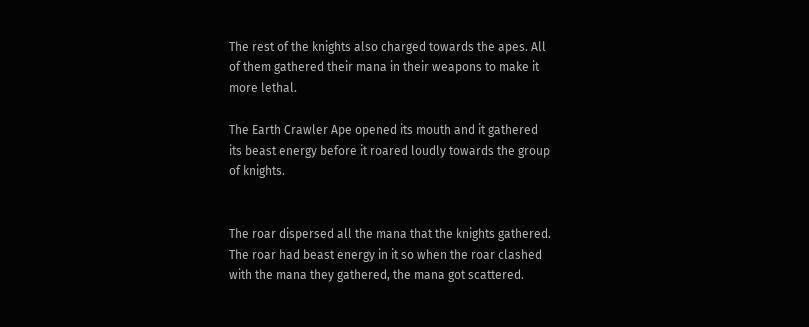The rest of the knights also charged towards the apes. All of them gathered their mana in their weapons to make it more lethal.

The Earth Crawler Ape opened its mouth and it gathered its beast energy before it roared loudly towards the group of knights.


The roar dispersed all the mana that the knights gathered. The roar had beast energy in it so when the roar clashed with the mana they gathered, the mana got scattered.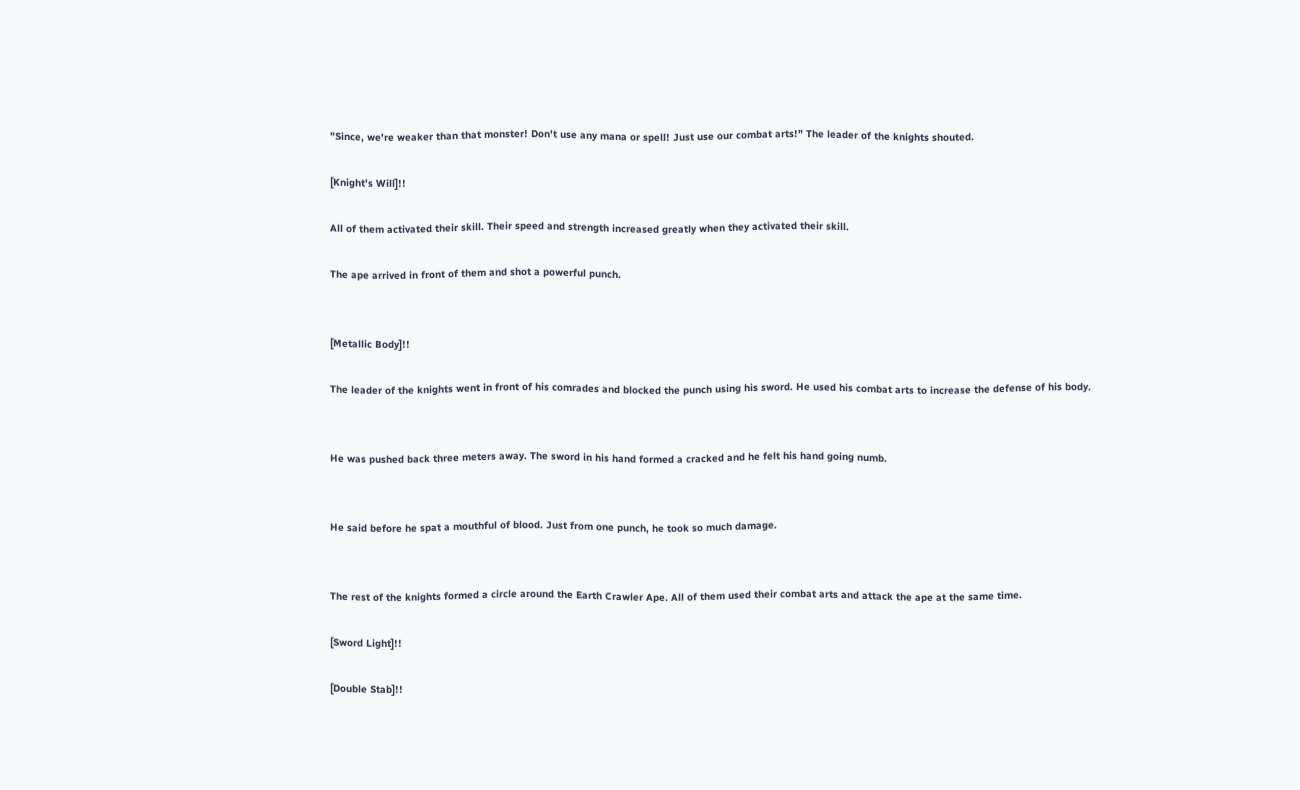"Since, we're weaker than that monster! Don't use any mana or spell! Just use our combat arts!" The leader of the knights shouted.

[Knight's Will]!!

All of them activated their skill. Their speed and strength increased greatly when they activated their skill.

The ape arrived in front of them and shot a powerful punch.


[Metallic Body]!!

The leader of the knights went in front of his comrades and blocked the punch using his sword. He used his combat arts to increase the defense of his body.


He was pushed back three meters away. The sword in his hand formed a cracked and he felt his hand going numb.


He said before he spat a mouthful of blood. Just from one punch, he took so much damage.


The rest of the knights formed a circle around the Earth Crawler Ape. All of them used their combat arts and attack the ape at the same time.

[Sword Light]!!

[Double Stab]!!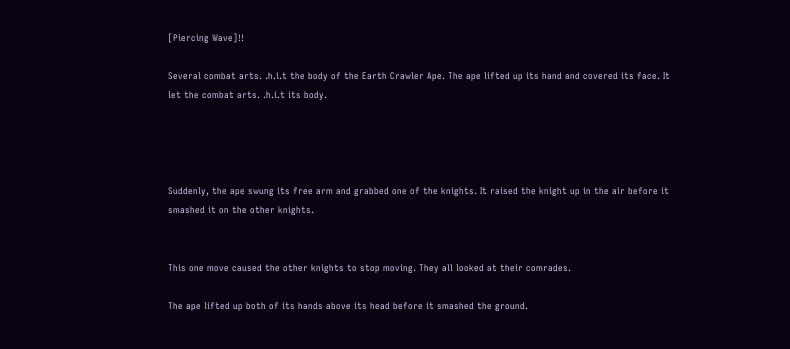[Piercing Wave]!!

Several combat arts. .h.i.t the body of the Earth Crawler Ape. The ape lifted up its hand and covered its face. It let the combat arts. .h.i.t its body.




Suddenly, the ape swung its free arm and grabbed one of the knights. It raised the knight up in the air before it smashed it on the other knights.


This one move caused the other knights to stop moving. They all looked at their comrades.

The ape lifted up both of its hands above its head before it smashed the ground.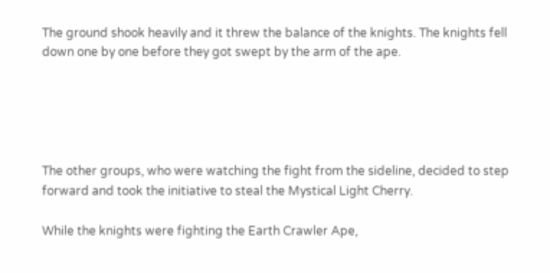The ground shook heavily and it threw the balance of the knights. The knights fell down one by one before they got swept by the arm of the ape.





The other groups, who were watching the fight from the sideline, decided to step forward and took the initiative to steal the Mystical Light Cherry.

While the knights were fighting the Earth Crawler Ape,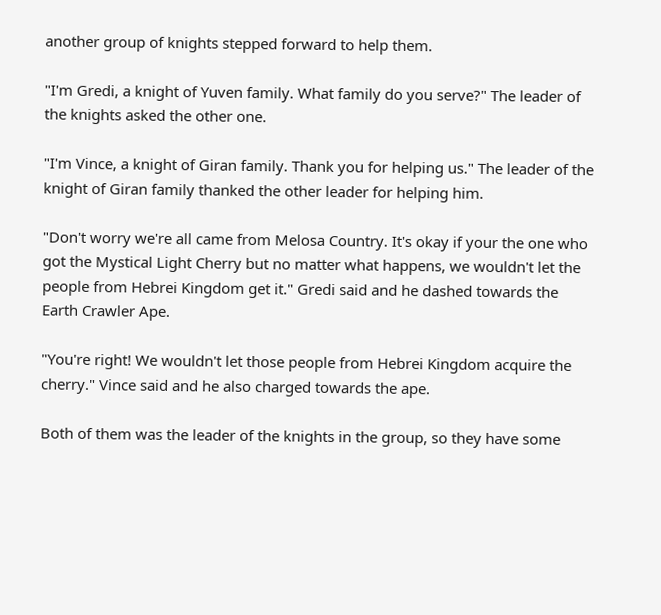another group of knights stepped forward to help them.

"I'm Gredi, a knight of Yuven family. What family do you serve?" The leader of the knights asked the other one.

"I'm Vince, a knight of Giran family. Thank you for helping us." The leader of the knight of Giran family thanked the other leader for helping him.

"Don't worry we're all came from Melosa Country. It's okay if your the one who got the Mystical Light Cherry but no matter what happens, we wouldn't let the people from Hebrei Kingdom get it." Gredi said and he dashed towards the Earth Crawler Ape.

"You're right! We wouldn't let those people from Hebrei Kingdom acquire the cherry." Vince said and he also charged towards the ape.

Both of them was the leader of the knights in the group, so they have some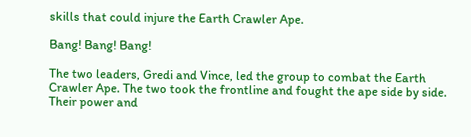skills that could injure the Earth Crawler Ape.

Bang! Bang! Bang!

The two leaders, Gredi and Vince, led the group to combat the Earth Crawler Ape. The two took the frontline and fought the ape side by side. Their power and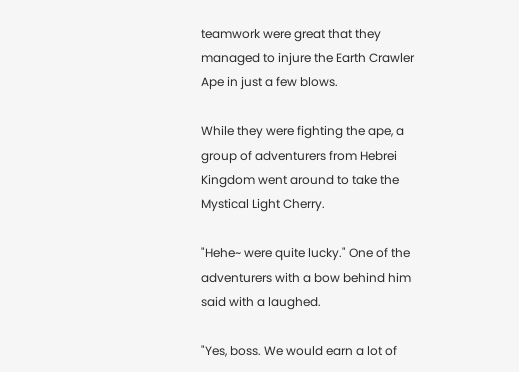teamwork were great that they managed to injure the Earth Crawler Ape in just a few blows.

While they were fighting the ape, a group of adventurers from Hebrei Kingdom went around to take the Mystical Light Cherry.

"Hehe~ were quite lucky." One of the adventurers with a bow behind him said with a laughed.

"Yes, boss. We would earn a lot of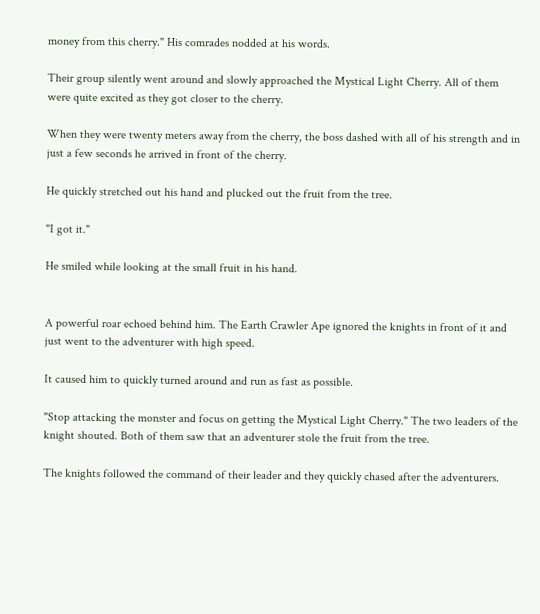money from this cherry." His comrades nodded at his words.

Their group silently went around and slowly approached the Mystical Light Cherry. All of them were quite excited as they got closer to the cherry.

When they were twenty meters away from the cherry, the boss dashed with all of his strength and in just a few seconds he arrived in front of the cherry.

He quickly stretched out his hand and plucked out the fruit from the tree.

"I got it."

He smiled while looking at the small fruit in his hand.


A powerful roar echoed behind him. The Earth Crawler Ape ignored the knights in front of it and just went to the adventurer with high speed.

It caused him to quickly turned around and run as fast as possible.

"Stop attacking the monster and focus on getting the Mystical Light Cherry." The two leaders of the knight shouted. Both of them saw that an adventurer stole the fruit from the tree.

The knights followed the command of their leader and they quickly chased after the adventurers.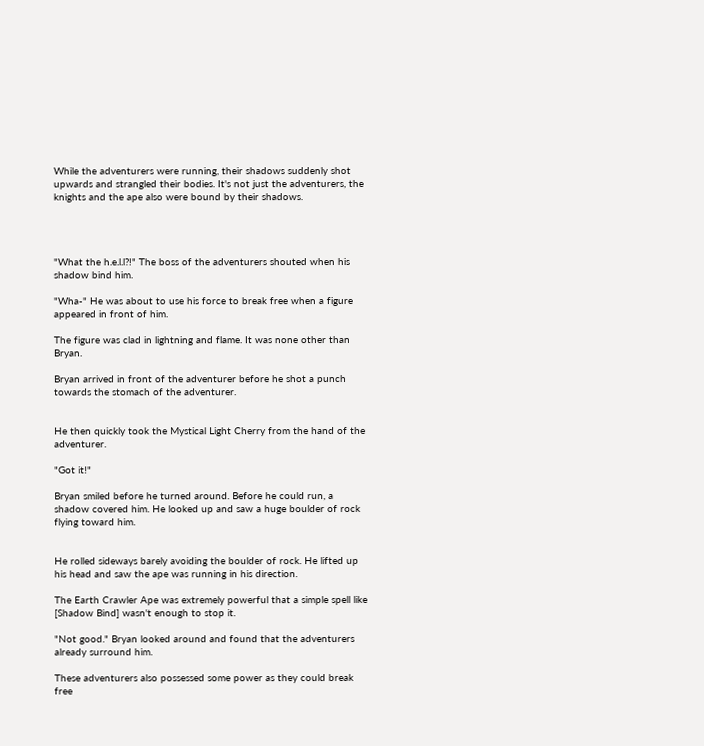While the adventurers were running, their shadows suddenly shot upwards and strangled their bodies. It's not just the adventurers, the knights and the ape also were bound by their shadows.




"What the h.e.l.l?!" The boss of the adventurers shouted when his shadow bind him.

"Wha-" He was about to use his force to break free when a figure appeared in front of him.

The figure was clad in lightning and flame. It was none other than Bryan.

Bryan arrived in front of the adventurer before he shot a punch towards the stomach of the adventurer.


He then quickly took the Mystical Light Cherry from the hand of the adventurer.

"Got it!"

Bryan smiled before he turned around. Before he could run, a shadow covered him. He looked up and saw a huge boulder of rock flying toward him.


He rolled sideways barely avoiding the boulder of rock. He lifted up his head and saw the ape was running in his direction.

The Earth Crawler Ape was extremely powerful that a simple spell like [Shadow Bind] wasn't enough to stop it.

"Not good." Bryan looked around and found that the adventurers already surround him.

These adventurers also possessed some power as they could break free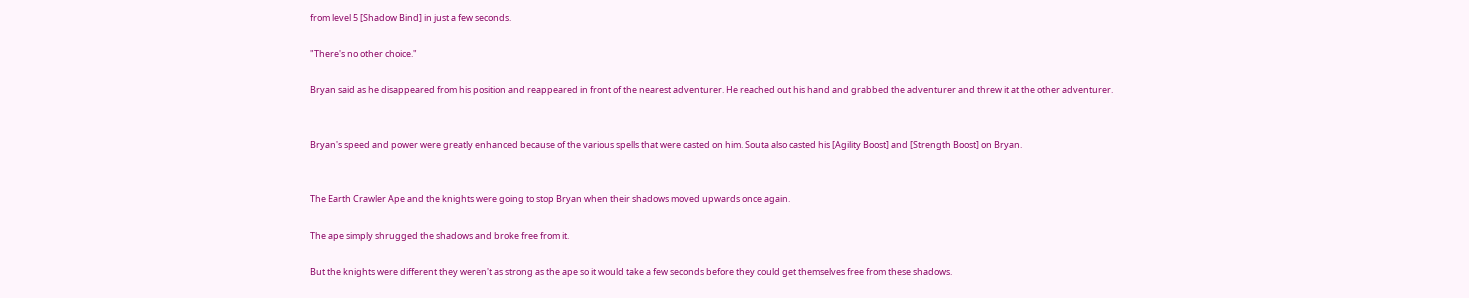from level 5 [Shadow Bind] in just a few seconds.

"There's no other choice."

Bryan said as he disappeared from his position and reappeared in front of the nearest adventurer. He reached out his hand and grabbed the adventurer and threw it at the other adventurer.


Bryan's speed and power were greatly enhanced because of the various spells that were casted on him. Souta also casted his [Agility Boost] and [Strength Boost] on Bryan.


The Earth Crawler Ape and the knights were going to stop Bryan when their shadows moved upwards once again.

The ape simply shrugged the shadows and broke free from it.

But the knights were different they weren't as strong as the ape so it would take a few seconds before they could get themselves free from these shadows.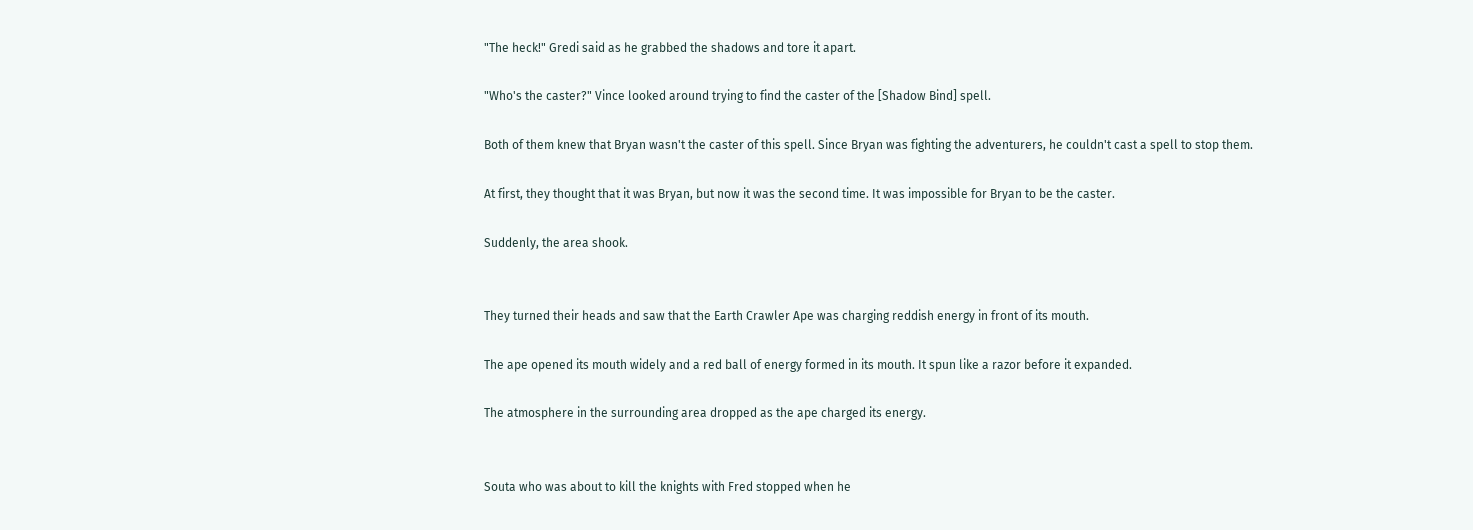"The heck!" Gredi said as he grabbed the shadows and tore it apart.

"Who's the caster?" Vince looked around trying to find the caster of the [Shadow Bind] spell.

Both of them knew that Bryan wasn't the caster of this spell. Since Bryan was fighting the adventurers, he couldn't cast a spell to stop them.

At first, they thought that it was Bryan, but now it was the second time. It was impossible for Bryan to be the caster.

Suddenly, the area shook.


They turned their heads and saw that the Earth Crawler Ape was charging reddish energy in front of its mouth.

The ape opened its mouth widely and a red ball of energy formed in its mouth. It spun like a razor before it expanded.

The atmosphere in the surrounding area dropped as the ape charged its energy.


Souta who was about to kill the knights with Fred stopped when he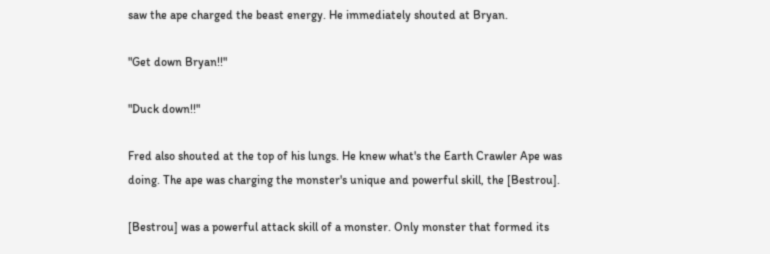saw the ape charged the beast energy. He immediately shouted at Bryan.

"Get down Bryan!!"

"Duck down!!"

Fred also shouted at the top of his lungs. He knew what's the Earth Crawler Ape was doing. The ape was charging the monster's unique and powerful skill, the [Bestrou].

[Bestrou] was a powerful attack skill of a monster. Only monster that formed its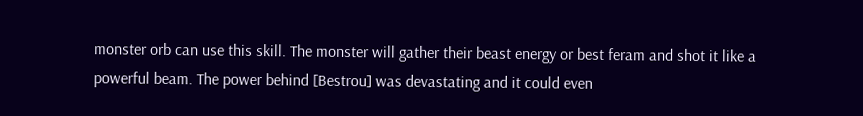monster orb can use this skill. The monster will gather their beast energy or best feram and shot it like a powerful beam. The power behind [Bestrou] was devastating and it could even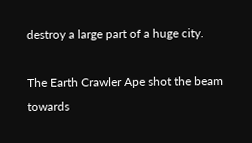destroy a large part of a huge city.

The Earth Crawler Ape shot the beam towards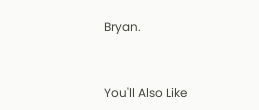Bryan.


You'll Also Like